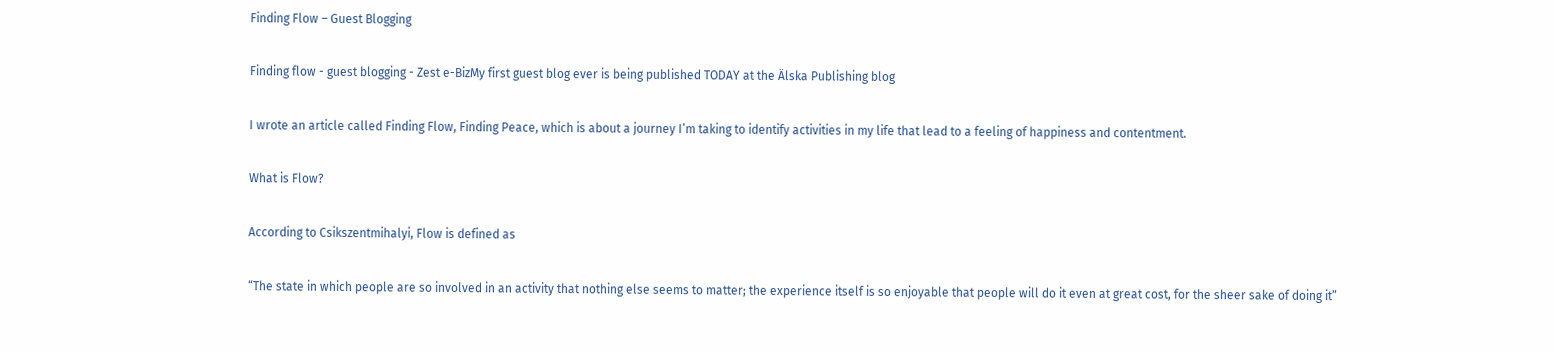Finding Flow – Guest Blogging

Finding flow - guest blogging - Zest e-BizMy first guest blog ever is being published TODAY at the Älska Publishing blog

I wrote an article called Finding Flow, Finding Peace, which is about a journey I’m taking to identify activities in my life that lead to a feeling of happiness and contentment.

What is Flow?

According to Csikszentmihalyi, Flow is defined as

“The state in which people are so involved in an activity that nothing else seems to matter; the experience itself is so enjoyable that people will do it even at great cost, for the sheer sake of doing it”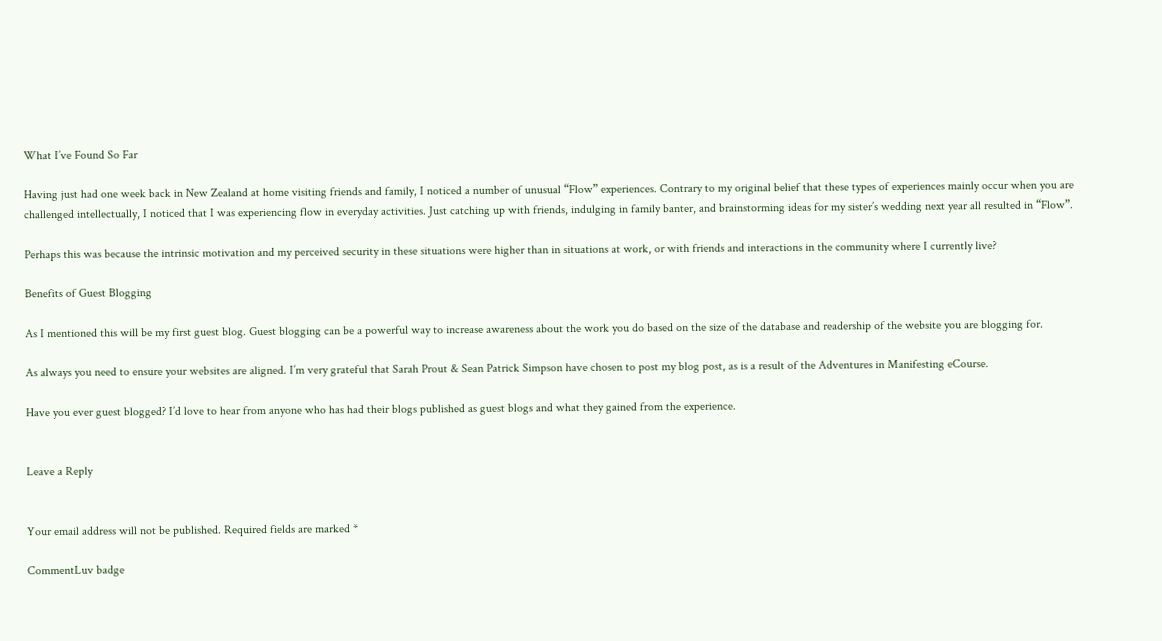What I’ve Found So Far

Having just had one week back in New Zealand at home visiting friends and family, I noticed a number of unusual “Flow” experiences. Contrary to my original belief that these types of experiences mainly occur when you are challenged intellectually, I noticed that I was experiencing flow in everyday activities. Just catching up with friends, indulging in family banter, and brainstorming ideas for my sister’s wedding next year all resulted in “Flow”.

Perhaps this was because the intrinsic motivation and my perceived security in these situations were higher than in situations at work, or with friends and interactions in the community where I currently live?

Benefits of Guest Blogging

As I mentioned this will be my first guest blog. Guest blogging can be a powerful way to increase awareness about the work you do based on the size of the database and readership of the website you are blogging for.

As always you need to ensure your websites are aligned. I’m very grateful that Sarah Prout & Sean Patrick Simpson have chosen to post my blog post, as is a result of the Adventures in Manifesting eCourse.

Have you ever guest blogged? I’d love to hear from anyone who has had their blogs published as guest blogs and what they gained from the experience.


Leave a Reply


Your email address will not be published. Required fields are marked *

CommentLuv badge